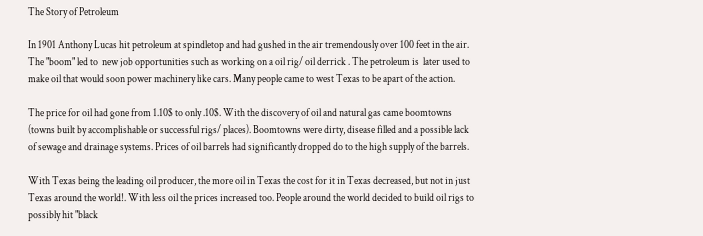The Story of Petroleum

In 1901 Anthony Lucas hit petroleum at spindletop and had gushed in the air tremendously over 100 feet in the air. The "boom" led to  new job opportunities such as working on a oil rig/ oil derrick . The petroleum is  later used to make oil that would soon power machinery like cars. Many people came to west Texas to be apart of the action.

The price for oil had gone from 1.10$ to only .10$. With the discovery of oil and natural gas came boomtowns (towns built by accomplishable or successful rigs/ places). Boomtowns were dirty, disease filled and a possible lack of sewage and drainage systems. Prices of oil barrels had significantly dropped do to the high supply of the barrels.

With Texas being the leading oil producer, the more oil in Texas the cost for it in Texas decreased, but not in just Texas around the world!. With less oil the prices increased too. People around the world decided to build oil rigs to possibly hit "black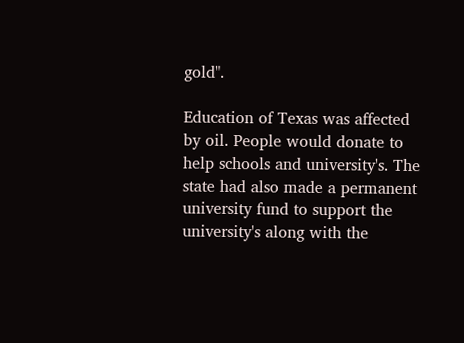gold".

Education of Texas was affected by oil. People would donate to help schools and university's. The state had also made a permanent university fund to support the university's along with the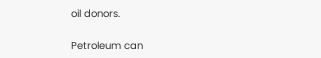oil donors.

Petroleum can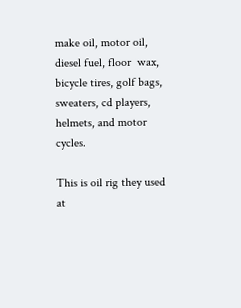make oil, motor oil, diesel fuel, floor  wax, bicycle tires, golf bags, sweaters, cd players, helmets, and motor cycles.

This is oil rig they used at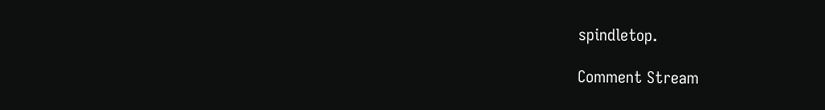spindletop.

Comment Stream